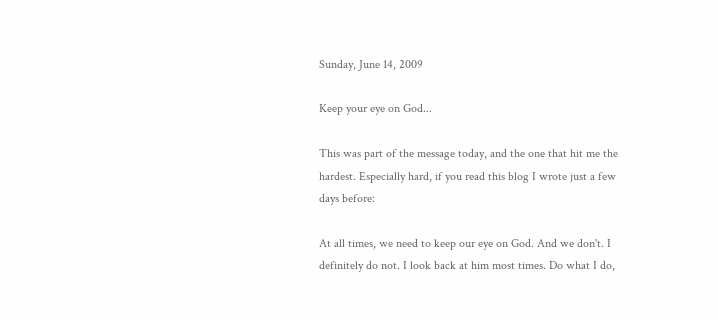Sunday, June 14, 2009

Keep your eye on God...

This was part of the message today, and the one that hit me the hardest. Especially hard, if you read this blog I wrote just a few days before:

At all times, we need to keep our eye on God. And we don't. I definitely do not. I look back at him most times. Do what I do,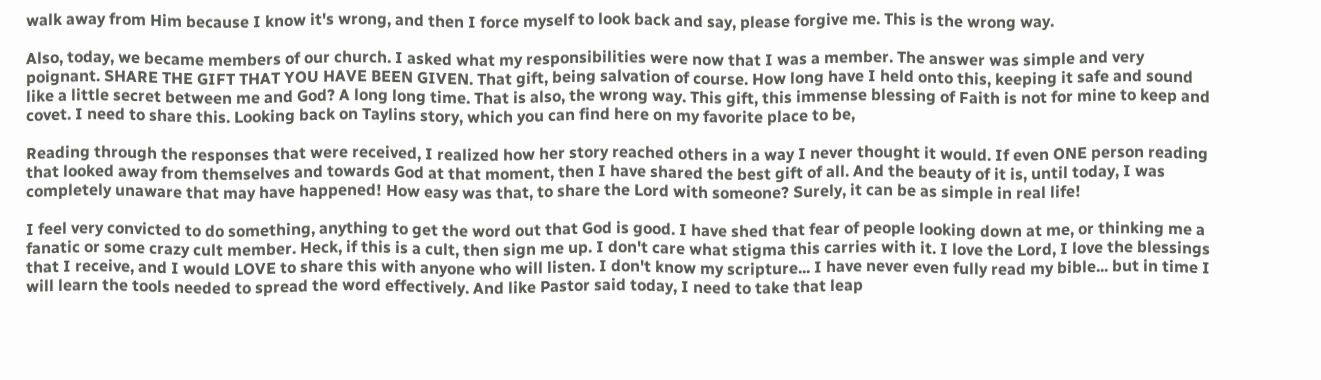walk away from Him because I know it's wrong, and then I force myself to look back and say, please forgive me. This is the wrong way.

Also, today, we became members of our church. I asked what my responsibilities were now that I was a member. The answer was simple and very poignant. SHARE THE GIFT THAT YOU HAVE BEEN GIVEN. That gift, being salvation of course. How long have I held onto this, keeping it safe and sound like a little secret between me and God? A long long time. That is also, the wrong way. This gift, this immense blessing of Faith is not for mine to keep and covet. I need to share this. Looking back on Taylins story, which you can find here on my favorite place to be,

Reading through the responses that were received, I realized how her story reached others in a way I never thought it would. If even ONE person reading that looked away from themselves and towards God at that moment, then I have shared the best gift of all. And the beauty of it is, until today, I was completely unaware that may have happened! How easy was that, to share the Lord with someone? Surely, it can be as simple in real life!

I feel very convicted to do something, anything to get the word out that God is good. I have shed that fear of people looking down at me, or thinking me a fanatic or some crazy cult member. Heck, if this is a cult, then sign me up. I don't care what stigma this carries with it. I love the Lord, I love the blessings that I receive, and I would LOVE to share this with anyone who will listen. I don't know my scripture... I have never even fully read my bible... but in time I will learn the tools needed to spread the word effectively. And like Pastor said today, I need to take that leap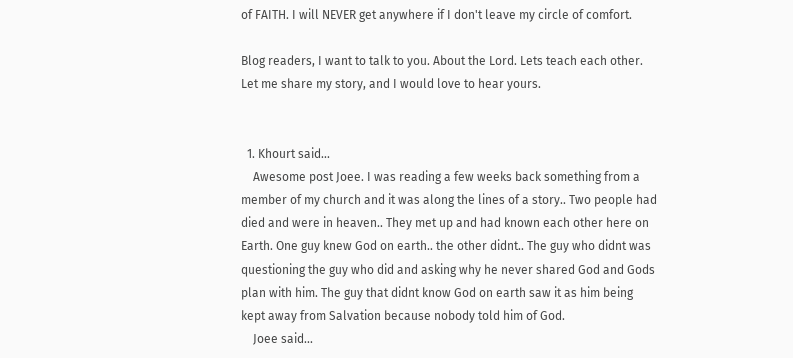of FAITH. I will NEVER get anywhere if I don't leave my circle of comfort.

Blog readers, I want to talk to you. About the Lord. Lets teach each other. Let me share my story, and I would love to hear yours.


  1. Khourt said...
    Awesome post Joee. I was reading a few weeks back something from a member of my church and it was along the lines of a story.. Two people had died and were in heaven.. They met up and had known each other here on Earth. One guy knew God on earth.. the other didnt.. The guy who didnt was questioning the guy who did and asking why he never shared God and Gods plan with him. The guy that didnt know God on earth saw it as him being kept away from Salvation because nobody told him of God.
    Joee said...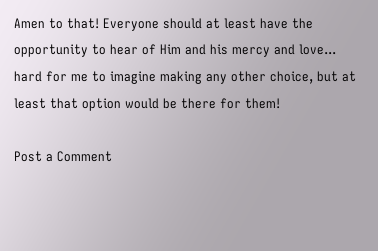Amen to that! Everyone should at least have the opportunity to hear of Him and his mercy and love... hard for me to imagine making any other choice, but at least that option would be there for them!

Post a Comment